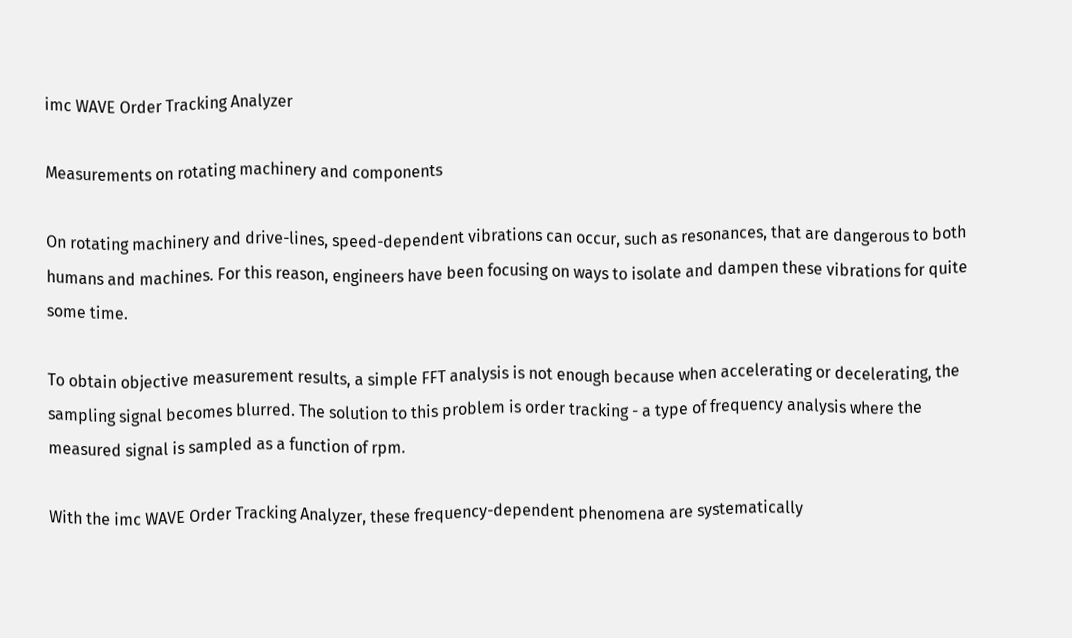imc WAVE Order Tracking Analyzer

Measurements on rotating machinery and components

On rotating machinery and drive-lines, speed-dependent vibrations can occur, such as resonances, that are dangerous to both humans and machines. For this reason, engineers have been focusing on ways to isolate and dampen these vibrations for quite some time.

To obtain objective measurement results, a simple FFT analysis is not enough because when accelerating or decelerating, the sampling signal becomes blurred. The solution to this problem is order tracking - a type of frequency analysis where the measured signal is sampled as a function of rpm.

With the imc WAVE Order Tracking Analyzer, these frequency-dependent phenomena are systematically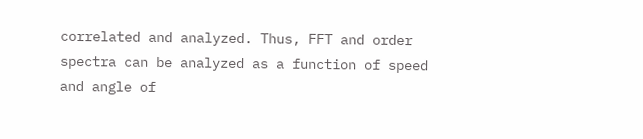correlated and analyzed. Thus, FFT and order spectra can be analyzed as a function of speed and angle of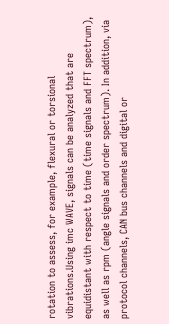rotation to assess, for example, flexural or torsional vibrations.Using imc WAVE, signals can be analyzed that are equidistant with respect to time (time signals and FFT spectrum), as well as rpm (angle signals and order spectrum). In addition, via protocol channels, CAN bus channels and digital or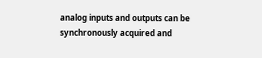analog inputs and outputs can be synchronously acquired and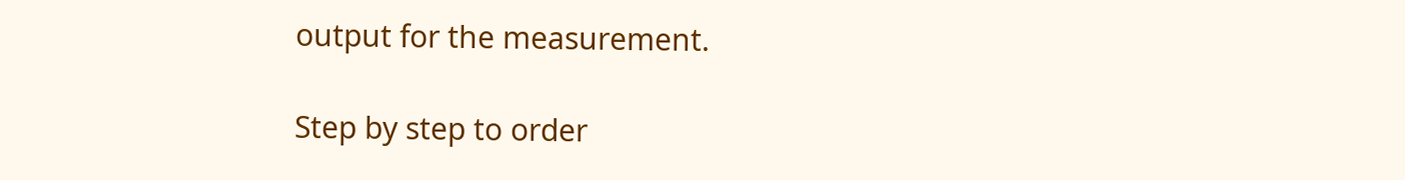output for the measurement.

Step by step to order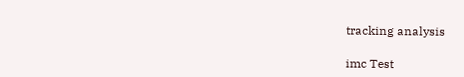tracking analysis

imc Test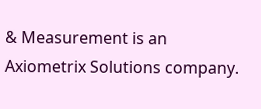& Measurement is an Axiometrix Solutions company.